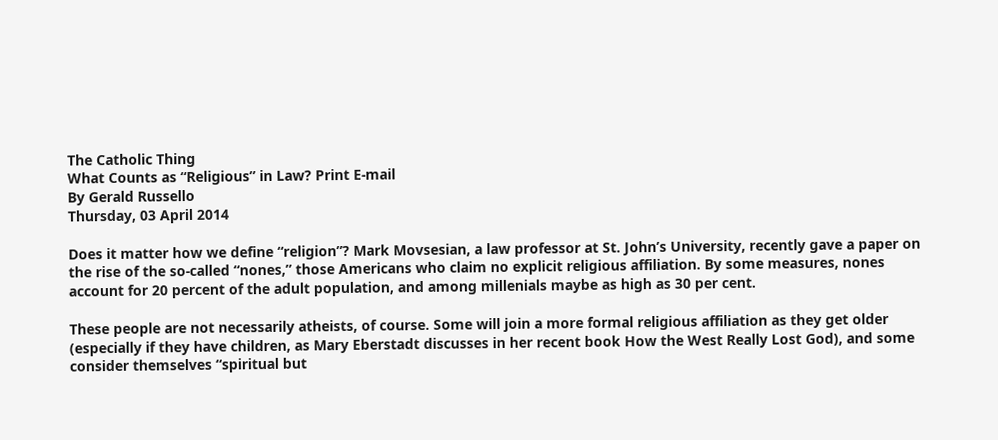The Catholic Thing
What Counts as “Religious” in Law? Print E-mail
By Gerald Russello
Thursday, 03 April 2014

Does it matter how we define “religion”? Mark Movsesian, a law professor at St. John’s University, recently gave a paper on the rise of the so-called “nones,” those Americans who claim no explicit religious affiliation. By some measures, nones account for 20 percent of the adult population, and among millenials maybe as high as 30 per cent.

These people are not necessarily atheists, of course. Some will join a more formal religious affiliation as they get older (especially if they have children, as Mary Eberstadt discusses in her recent book How the West Really Lost God), and some consider themselves “spiritual but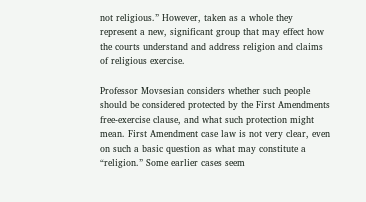not religious.” However, taken as a whole they represent a new, significant group that may effect how the courts understand and address religion and claims of religious exercise.

Professor Movsesian considers whether such people should be considered protected by the First Amendments free-exercise clause, and what such protection might mean. First Amendment case law is not very clear, even on such a basic question as what may constitute a “religion.” Some earlier cases seem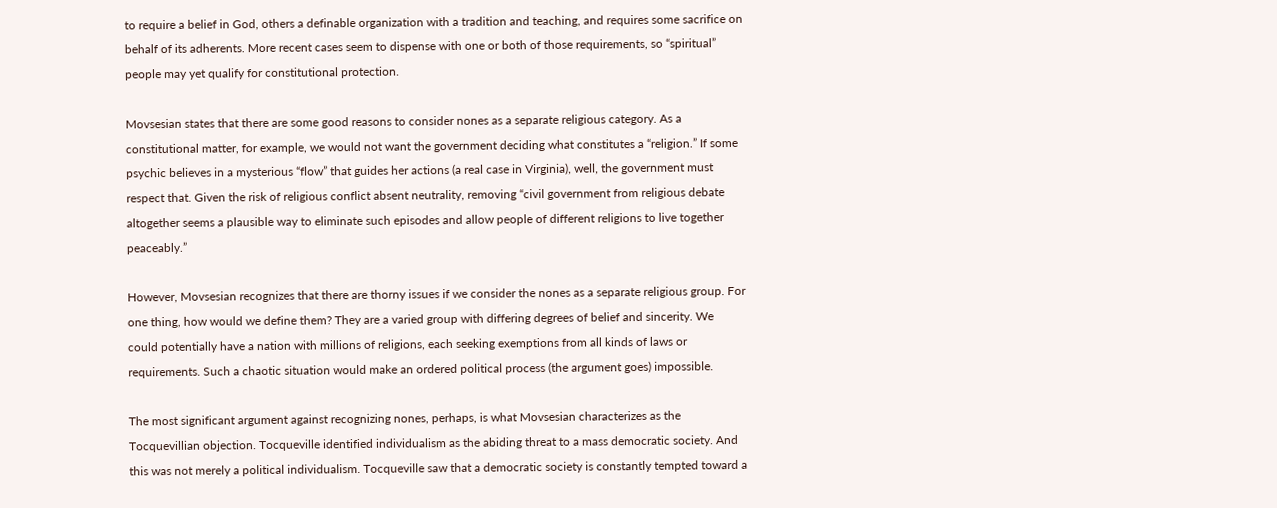to require a belief in God, others a definable organization with a tradition and teaching, and requires some sacrifice on behalf of its adherents. More recent cases seem to dispense with one or both of those requirements, so “spiritual” people may yet qualify for constitutional protection.

Movsesian states that there are some good reasons to consider nones as a separate religious category. As a constitutional matter, for example, we would not want the government deciding what constitutes a “religion.” If some psychic believes in a mysterious “flow” that guides her actions (a real case in Virginia), well, the government must respect that. Given the risk of religious conflict absent neutrality, removing “civil government from religious debate altogether seems a plausible way to eliminate such episodes and allow people of different religions to live together peaceably.”

However, Movsesian recognizes that there are thorny issues if we consider the nones as a separate religious group. For one thing, how would we define them? They are a varied group with differing degrees of belief and sincerity. We could potentially have a nation with millions of religions, each seeking exemptions from all kinds of laws or requirements. Such a chaotic situation would make an ordered political process (the argument goes) impossible.

The most significant argument against recognizing nones, perhaps, is what Movsesian characterizes as the Tocquevillian objection. Tocqueville identified individualism as the abiding threat to a mass democratic society. And this was not merely a political individualism. Tocqueville saw that a democratic society is constantly tempted toward a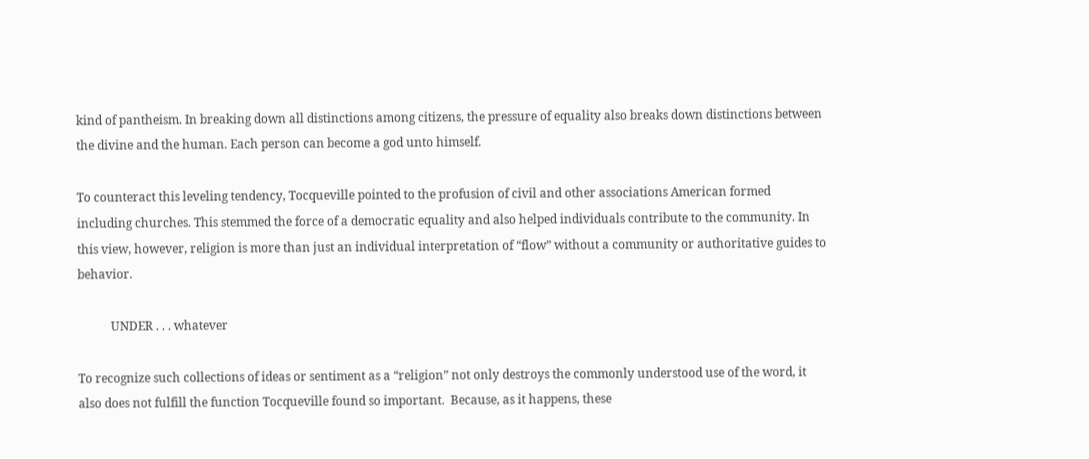kind of pantheism. In breaking down all distinctions among citizens, the pressure of equality also breaks down distinctions between the divine and the human. Each person can become a god unto himself.

To counteract this leveling tendency, Tocqueville pointed to the profusion of civil and other associations American formed including churches. This stemmed the force of a democratic equality and also helped individuals contribute to the community. In this view, however, religion is more than just an individual interpretation of “flow” without a community or authoritative guides to behavior.

           UNDER . . . whatever

To recognize such collections of ideas or sentiment as a “religion” not only destroys the commonly understood use of the word, it also does not fulfill the function Tocqueville found so important.  Because, as it happens, these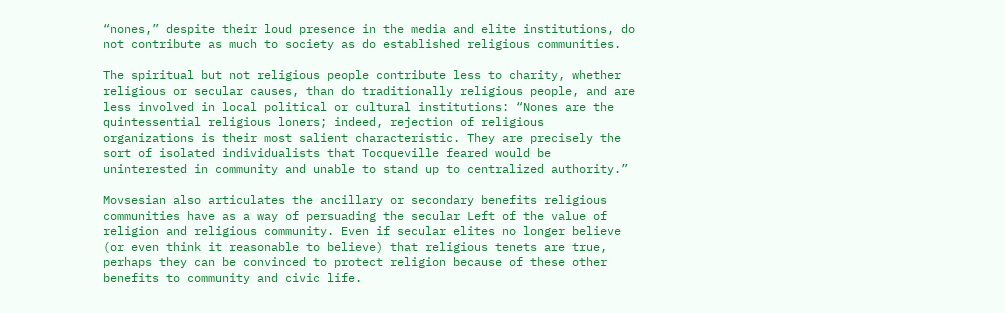“nones,” despite their loud presence in the media and elite institutions, do not contribute as much to society as do established religious communities.

The spiritual but not religious people contribute less to charity, whether religious or secular causes, than do traditionally religious people, and are less involved in local political or cultural institutions: “Nones are the quintessential religious loners; indeed, rejection of religious organizations is their most salient characteristic. They are precisely the sort of isolated individualists that Tocqueville feared would be uninterested in community and unable to stand up to centralized authority.”

Movsesian also articulates the ancillary or secondary benefits religious communities have as a way of persuading the secular Left of the value of religion and religious community. Even if secular elites no longer believe (or even think it reasonable to believe) that religious tenets are true, perhaps they can be convinced to protect religion because of these other benefits to community and civic life.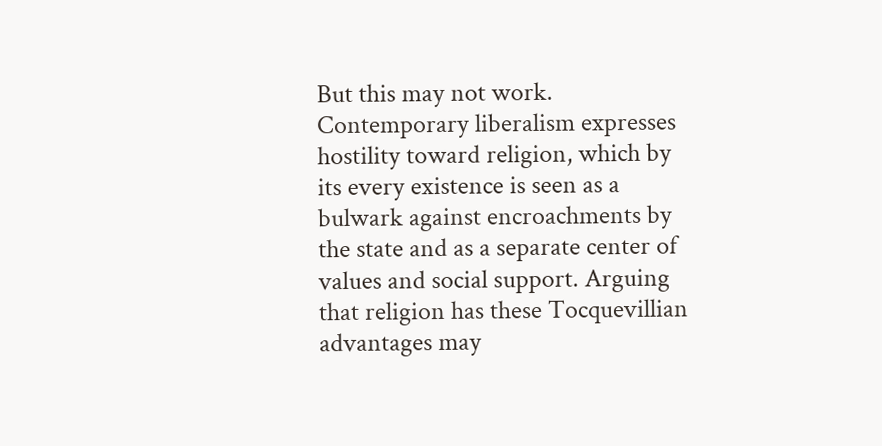But this may not work. Contemporary liberalism expresses hostility toward religion, which by its every existence is seen as a bulwark against encroachments by the state and as a separate center of values and social support. Arguing that religion has these Tocquevillian advantages may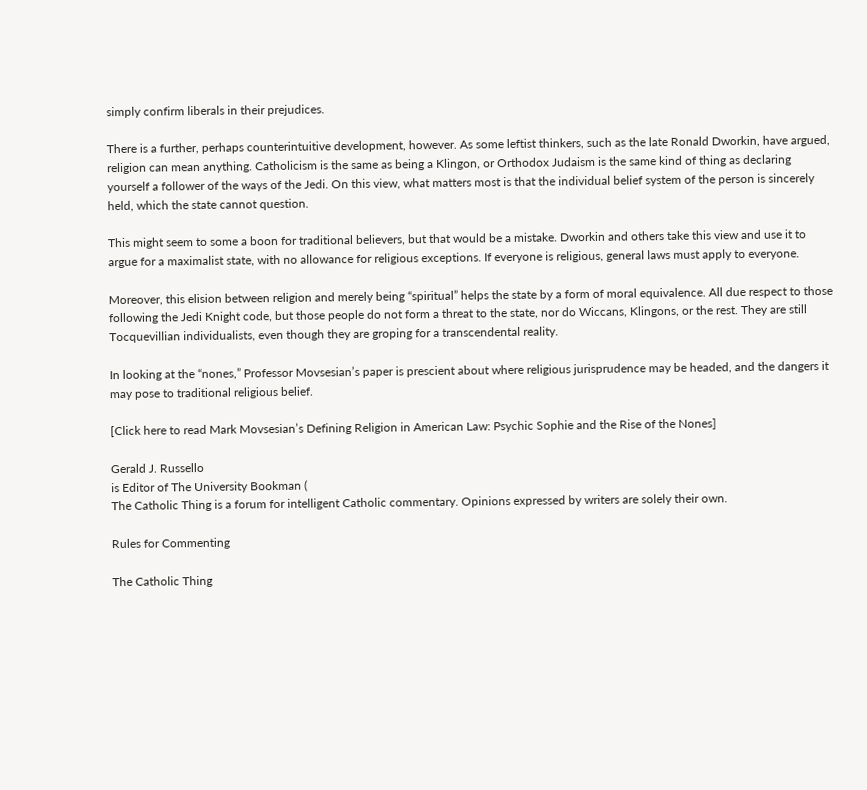simply confirm liberals in their prejudices.

There is a further, perhaps counterintuitive development, however. As some leftist thinkers, such as the late Ronald Dworkin, have argued, religion can mean anything. Catholicism is the same as being a Klingon, or Orthodox Judaism is the same kind of thing as declaring yourself a follower of the ways of the Jedi. On this view, what matters most is that the individual belief system of the person is sincerely held, which the state cannot question.

This might seem to some a boon for traditional believers, but that would be a mistake. Dworkin and others take this view and use it to argue for a maximalist state, with no allowance for religious exceptions. If everyone is religious, general laws must apply to everyone.

Moreover, this elision between religion and merely being “spiritual” helps the state by a form of moral equivalence. All due respect to those following the Jedi Knight code, but those people do not form a threat to the state, nor do Wiccans, Klingons, or the rest. They are still Tocquevillian individualists, even though they are groping for a transcendental reality.

In looking at the “nones,” Professor Movsesian’s paper is prescient about where religious jurisprudence may be headed, and the dangers it may pose to traditional religious belief.

[Click here to read Mark Movsesian’s Defining Religion in American Law: Psychic Sophie and the Rise of the Nones]

Gerald J. Russello
is Editor of The University Bookman (
The Catholic Thing is a forum for intelligent Catholic commentary. Opinions expressed by writers are solely their own.

Rules for Commenting

The Catholic Thing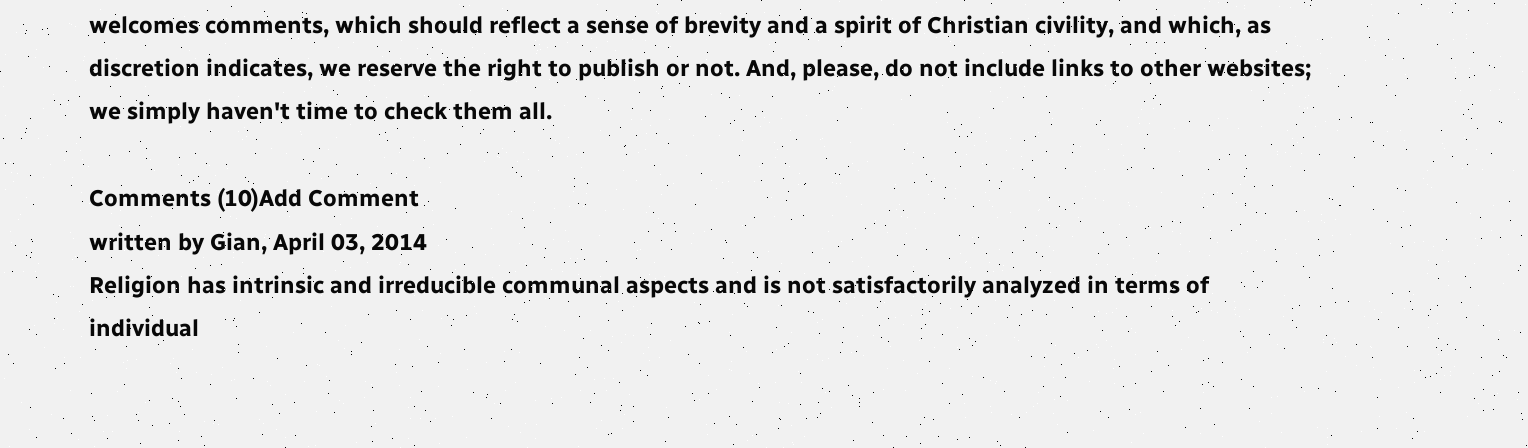welcomes comments, which should reflect a sense of brevity and a spirit of Christian civility, and which, as discretion indicates, we reserve the right to publish or not. And, please, do not include links to other websites; we simply haven't time to check them all.

Comments (10)Add Comment
written by Gian, April 03, 2014
Religion has intrinsic and irreducible communal aspects and is not satisfactorily analyzed in terms of individual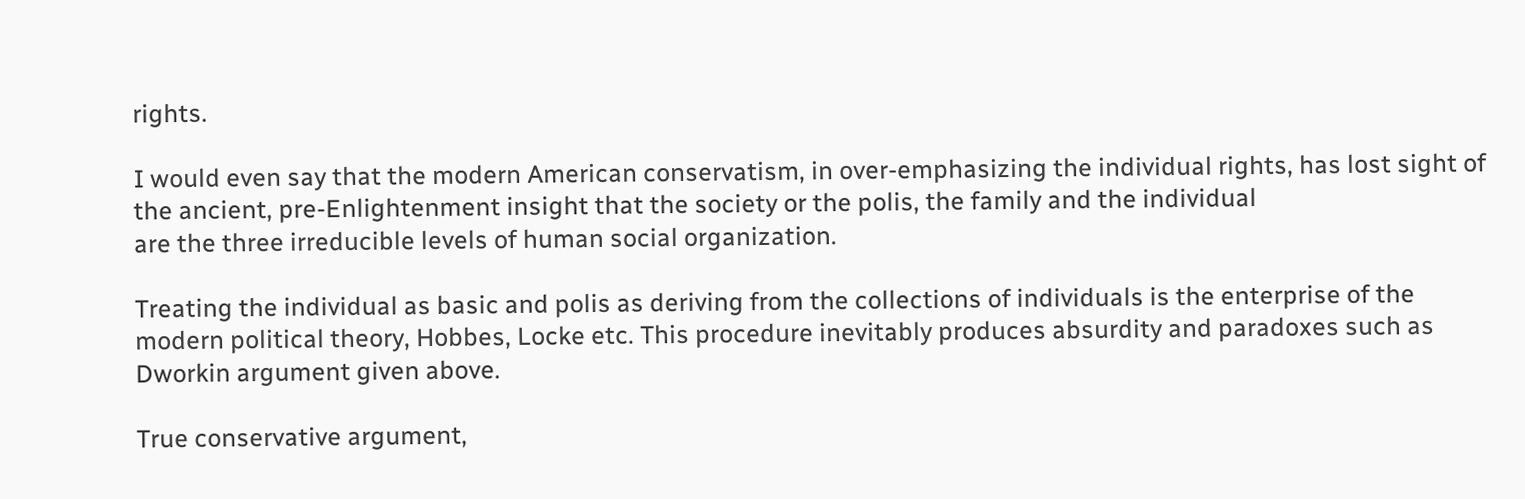rights.

I would even say that the modern American conservatism, in over-emphasizing the individual rights, has lost sight of the ancient, pre-Enlightenment insight that the society or the polis, the family and the individual
are the three irreducible levels of human social organization.

Treating the individual as basic and polis as deriving from the collections of individuals is the enterprise of the modern political theory, Hobbes, Locke etc. This procedure inevitably produces absurdity and paradoxes such as Dworkin argument given above.

True conservative argument,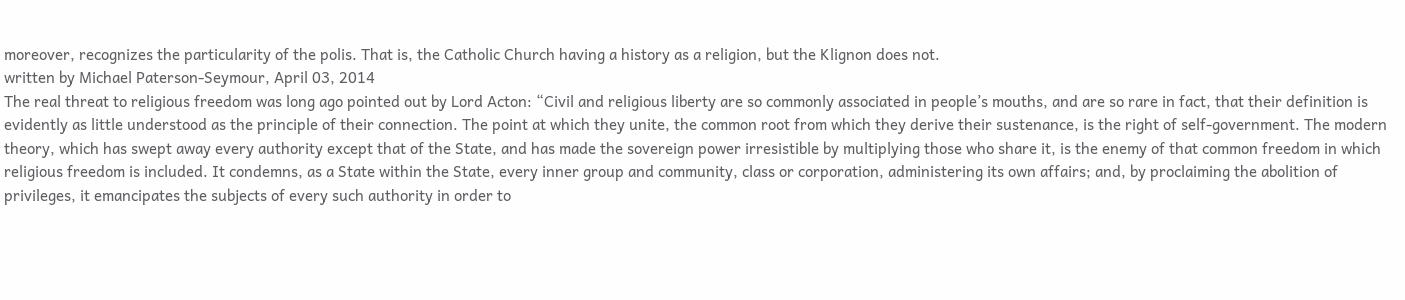moreover, recognizes the particularity of the polis. That is, the Catholic Church having a history as a religion, but the Klignon does not.
written by Michael Paterson-Seymour, April 03, 2014
The real threat to religious freedom was long ago pointed out by Lord Acton: “Civil and religious liberty are so commonly associated in people’s mouths, and are so rare in fact, that their definition is evidently as little understood as the principle of their connection. The point at which they unite, the common root from which they derive their sustenance, is the right of self-government. The modern theory, which has swept away every authority except that of the State, and has made the sovereign power irresistible by multiplying those who share it, is the enemy of that common freedom in which religious freedom is included. It condemns, as a State within the State, every inner group and community, class or corporation, administering its own affairs; and, by proclaiming the abolition of privileges, it emancipates the subjects of every such authority in order to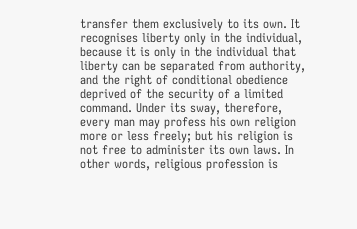transfer them exclusively to its own. It recognises liberty only in the individual, because it is only in the individual that liberty can be separated from authority, and the right of conditional obedience deprived of the security of a limited command. Under its sway, therefore, every man may profess his own religion more or less freely; but his religion is not free to administer its own laws. In other words, religious profession is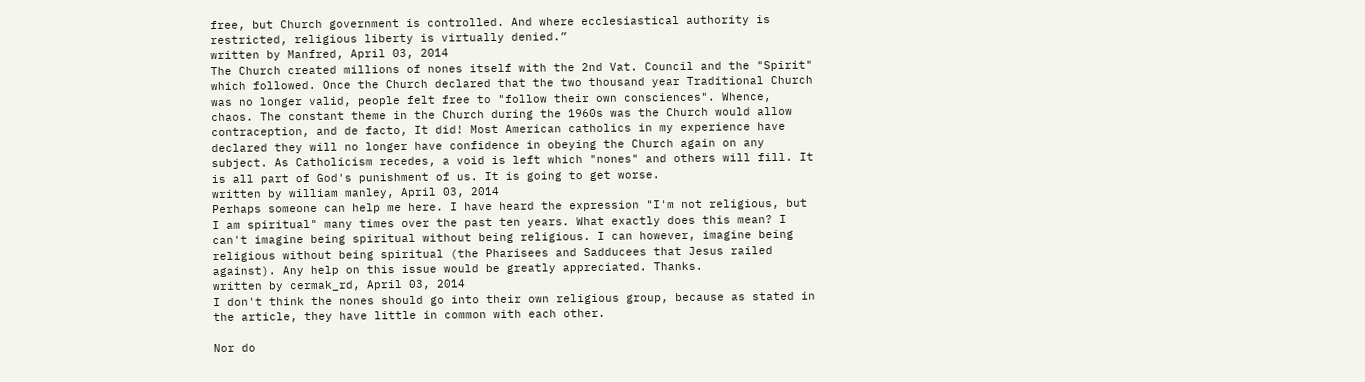free, but Church government is controlled. And where ecclesiastical authority is restricted, religious liberty is virtually denied.”
written by Manfred, April 03, 2014
The Church created millions of nones itself with the 2nd Vat. Council and the "Spirit" which followed. Once the Church declared that the two thousand year Traditional Church was no longer valid, people felt free to "follow their own consciences". Whence, chaos. The constant theme in the Church during the 1960s was the Church would allow contraception, and de facto, It did! Most American catholics in my experience have declared they will no longer have confidence in obeying the Church again on any subject. As Catholicism recedes, a void is left which "nones" and others will fill. It is all part of God's punishment of us. It is going to get worse.
written by william manley, April 03, 2014
Perhaps someone can help me here. I have heard the expression "I'm not religious, but I am spiritual" many times over the past ten years. What exactly does this mean? I can't imagine being spiritual without being religious. I can however, imagine being religious without being spiritual (the Pharisees and Sadducees that Jesus railed against). Any help on this issue would be greatly appreciated. Thanks.
written by cermak_rd, April 03, 2014
I don't think the nones should go into their own religious group, because as stated in the article, they have little in common with each other.

Nor do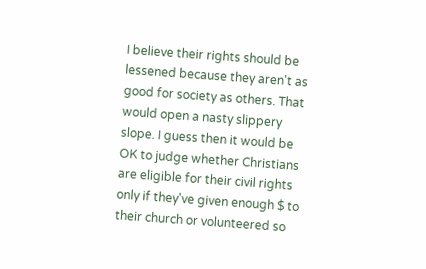I believe their rights should be lessened because they aren't as good for society as others. That would open a nasty slippery slope. I guess then it would be OK to judge whether Christians are eligible for their civil rights only if they've given enough $ to their church or volunteered so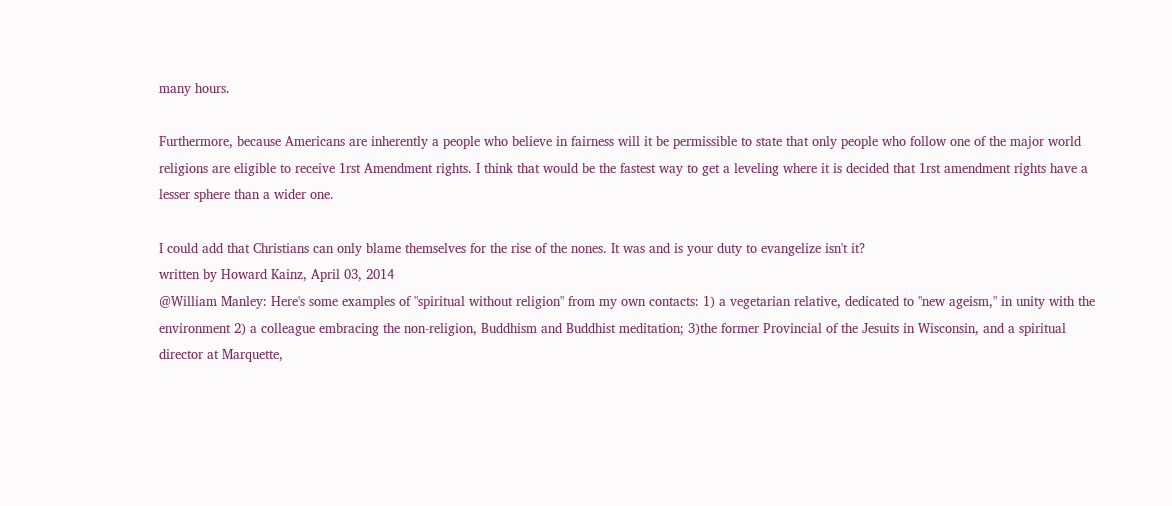many hours.

Furthermore, because Americans are inherently a people who believe in fairness will it be permissible to state that only people who follow one of the major world religions are eligible to receive 1rst Amendment rights. I think that would be the fastest way to get a leveling where it is decided that 1rst amendment rights have a lesser sphere than a wider one.

I could add that Christians can only blame themselves for the rise of the nones. It was and is your duty to evangelize isn't it?
written by Howard Kainz, April 03, 2014
@William Manley: Here's some examples of "spiritual without religion" from my own contacts: 1) a vegetarian relative, dedicated to "new ageism," in unity with the environment 2) a colleague embracing the non-religion, Buddhism and Buddhist meditation; 3)the former Provincial of the Jesuits in Wisconsin, and a spiritual director at Marquette,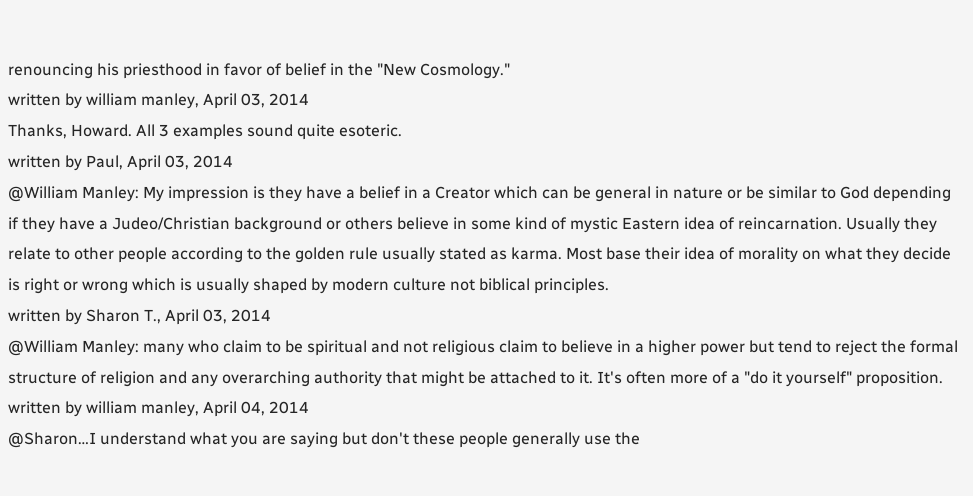renouncing his priesthood in favor of belief in the "New Cosmology."
written by william manley, April 03, 2014
Thanks, Howard. All 3 examples sound quite esoteric.
written by Paul, April 03, 2014
@William Manley: My impression is they have a belief in a Creator which can be general in nature or be similar to God depending if they have a Judeo/Christian background or others believe in some kind of mystic Eastern idea of reincarnation. Usually they relate to other people according to the golden rule usually stated as karma. Most base their idea of morality on what they decide is right or wrong which is usually shaped by modern culture not biblical principles.
written by Sharon T., April 03, 2014
@William Manley: many who claim to be spiritual and not religious claim to believe in a higher power but tend to reject the formal structure of religion and any overarching authority that might be attached to it. It's often more of a "do it yourself" proposition.
written by william manley, April 04, 2014
@Sharon…I understand what you are saying but don't these people generally use the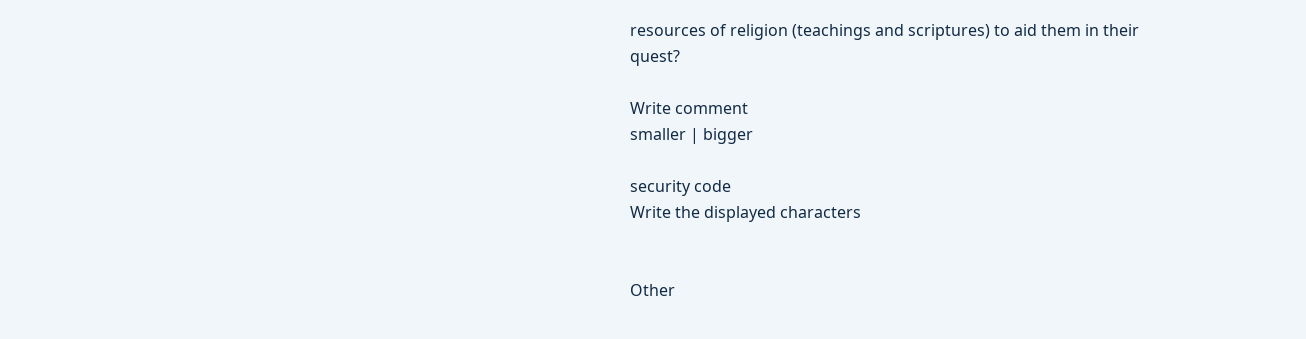resources of religion (teachings and scriptures) to aid them in their quest?

Write comment
smaller | bigger

security code
Write the displayed characters


Other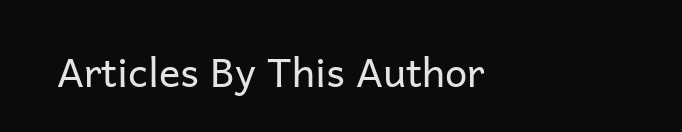Articles By This Author